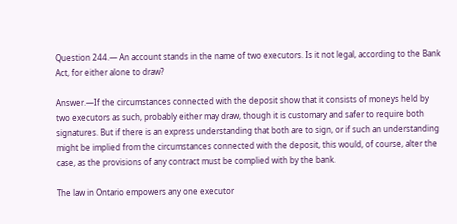Question 244.— An account stands in the name of two executors. Is it not legal, according to the Bank Act, for either alone to draw?

Answer.—If the circumstances connected with the deposit show that it consists of moneys held by two executors as such, probably either may draw, though it is customary and safer to require both signatures. But if there is an express understanding that both are to sign, or if such an understanding might be implied from the circumstances connected with the deposit, this would, of course, alter the case, as the provisions of any contract must be complied with by the bank.

The law in Ontario empowers any one executor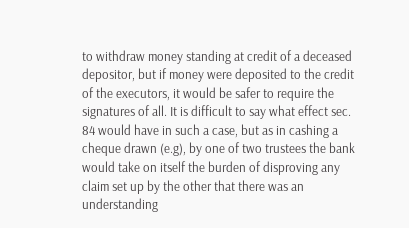to withdraw money standing at credit of a deceased depositor, but if money were deposited to the credit of the executors, it would be safer to require the signatures of all. It is difficult to say what effect sec. 84 would have in such a case, but as in cashing a cheque drawn (e.g), by one of two trustees the bank would take on itself the burden of disproving any claim set up by the other that there was an understanding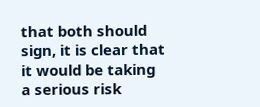that both should sign, it is clear that it would be taking a serious risk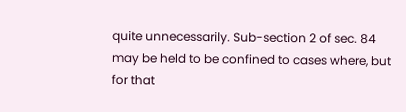quite unnecessarily. Sub-section 2 of sec. 84 may be held to be confined to cases where, but for that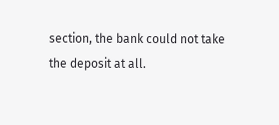section, the bank could not take the deposit at all.